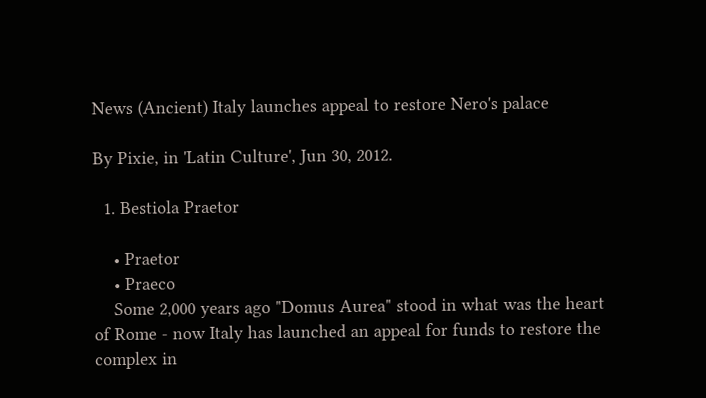News (Ancient) Italy launches appeal to restore Nero's palace

By Pixie, in 'Latin Culture', Jun 30, 2012.

  1. Bestiola Praetor

    • Praetor
    • Praeco
    Some 2,000 years ago "Domus Aurea" stood in what was the heart of Rome - now Italy has launched an appeal for funds to restore the complex in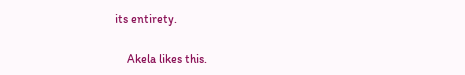its entirety.

    Akela likes this.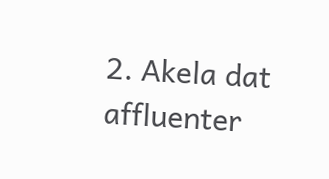2. Akela dat affluenter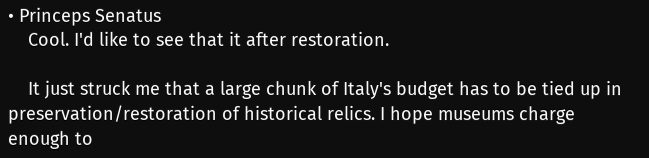• Princeps Senatus
    Cool. I'd like to see that it after restoration.

    It just struck me that a large chunk of Italy's budget has to be tied up in preservation/restoration of historical relics. I hope museums charge enough to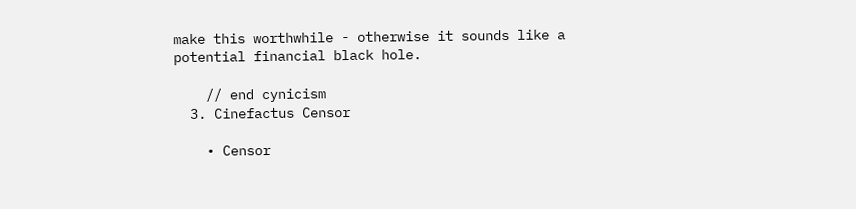make this worthwhile - otherwise it sounds like a potential financial black hole.

    // end cynicism
  3. Cinefactus Censor

    • Censor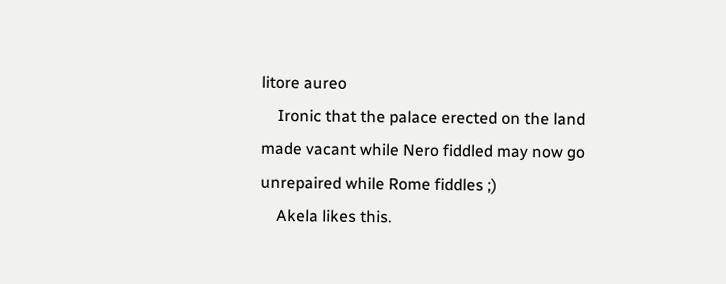litore aureo
    Ironic that the palace erected on the land made vacant while Nero fiddled may now go unrepaired while Rome fiddles ;)
    Akela likes this.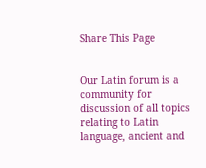Share This Page


Our Latin forum is a community for discussion of all topics relating to Latin language, ancient and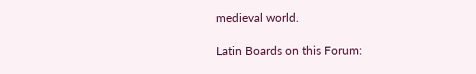medieval world.

Latin Boards on this Forum: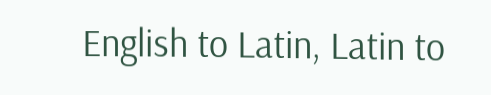English to Latin, Latin to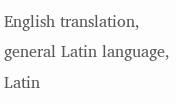English translation, general Latin language, Latin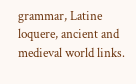grammar, Latine loquere, ancient and medieval world links.